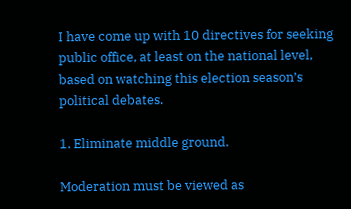I have come up with 10 directives for seeking public office, at least on the national level, based on watching this election season’s political debates.

1. Eliminate middle ground.

Moderation must be viewed as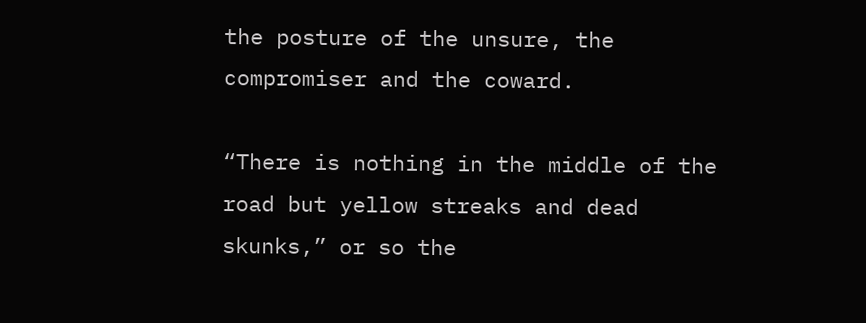the posture of the unsure, the compromiser and the coward.

“There is nothing in the middle of the road but yellow streaks and dead skunks,” or so the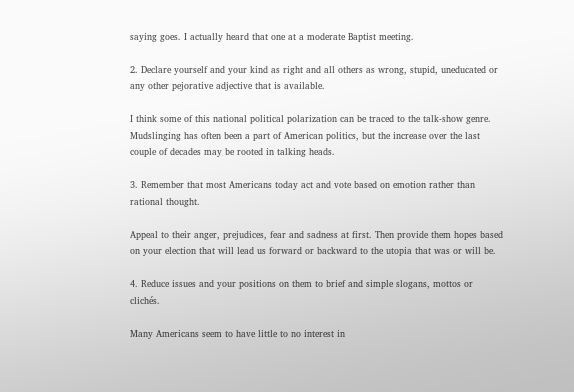saying goes. I actually heard that one at a moderate Baptist meeting.

2. Declare yourself and your kind as right and all others as wrong, stupid, uneducated or any other pejorative adjective that is available.

I think some of this national political polarization can be traced to the talk-show genre. Mudslinging has often been a part of American politics, but the increase over the last couple of decades may be rooted in talking heads.

3. Remember that most Americans today act and vote based on emotion rather than rational thought.

Appeal to their anger, prejudices, fear and sadness at first. Then provide them hopes based on your election that will lead us forward or backward to the utopia that was or will be.

4. Reduce issues and your positions on them to brief and simple slogans, mottos or clichés.

Many Americans seem to have little to no interest in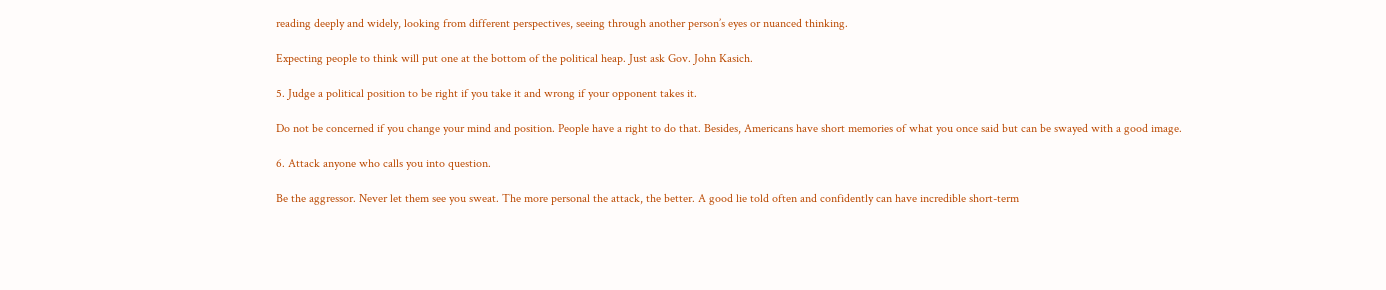reading deeply and widely, looking from different perspectives, seeing through another person’s eyes or nuanced thinking.

Expecting people to think will put one at the bottom of the political heap. Just ask Gov. John Kasich.

5. Judge a political position to be right if you take it and wrong if your opponent takes it.

Do not be concerned if you change your mind and position. People have a right to do that. Besides, Americans have short memories of what you once said but can be swayed with a good image.

6. Attack anyone who calls you into question.

Be the aggressor. Never let them see you sweat. The more personal the attack, the better. A good lie told often and confidently can have incredible short-term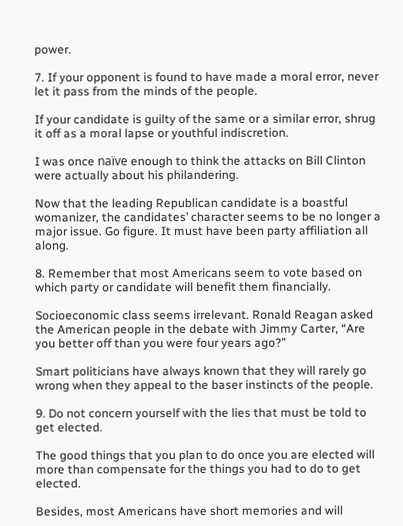power.

7. If your opponent is found to have made a moral error, never let it pass from the minds of the people.

If your candidate is guilty of the same or a similar error, shrug it off as a moral lapse or youthful indiscretion.

I was once naïve enough to think the attacks on Bill Clinton were actually about his philandering.

Now that the leading Republican candidate is a boastful womanizer, the candidates’ character seems to be no longer a major issue. Go figure. It must have been party affiliation all along.

8. Remember that most Americans seem to vote based on which party or candidate will benefit them financially.

Socioeconomic class seems irrelevant. Ronald Reagan asked the American people in the debate with Jimmy Carter, “Are you better off than you were four years ago?”

Smart politicians have always known that they will rarely go wrong when they appeal to the baser instincts of the people.

9. Do not concern yourself with the lies that must be told to get elected.

The good things that you plan to do once you are elected will more than compensate for the things you had to do to get elected.

Besides, most Americans have short memories and will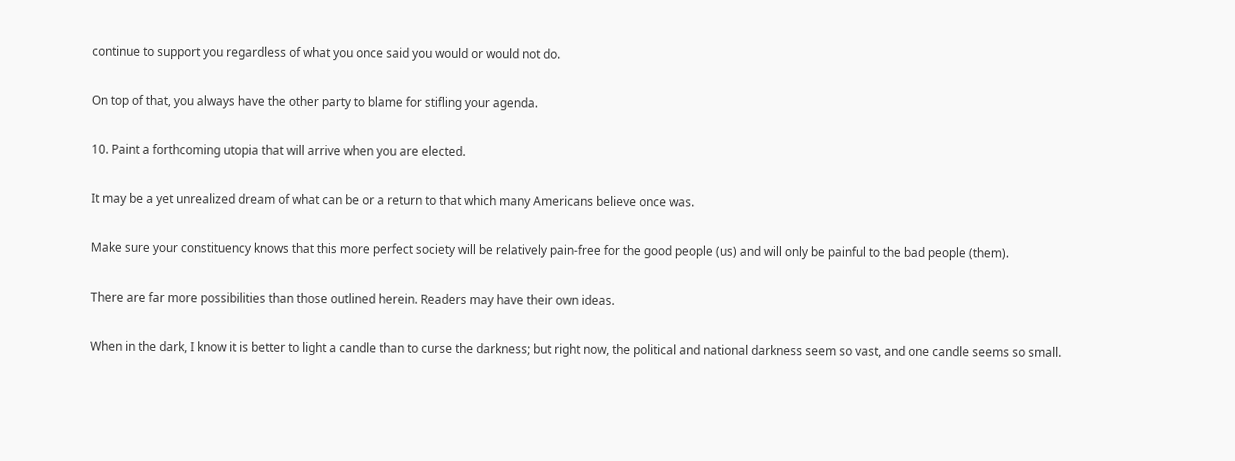continue to support you regardless of what you once said you would or would not do.

On top of that, you always have the other party to blame for stifling your agenda.

10. Paint a forthcoming utopia that will arrive when you are elected.

It may be a yet unrealized dream of what can be or a return to that which many Americans believe once was.

Make sure your constituency knows that this more perfect society will be relatively pain-free for the good people (us) and will only be painful to the bad people (them).

There are far more possibilities than those outlined herein. Readers may have their own ideas.

When in the dark, I know it is better to light a candle than to curse the darkness; but right now, the political and national darkness seem so vast, and one candle seems so small.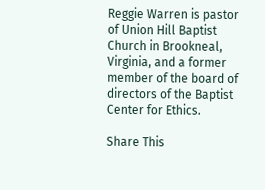Reggie Warren is pastor of Union Hill Baptist Church in Brookneal, Virginia, and a former member of the board of directors of the Baptist Center for Ethics.

Share This